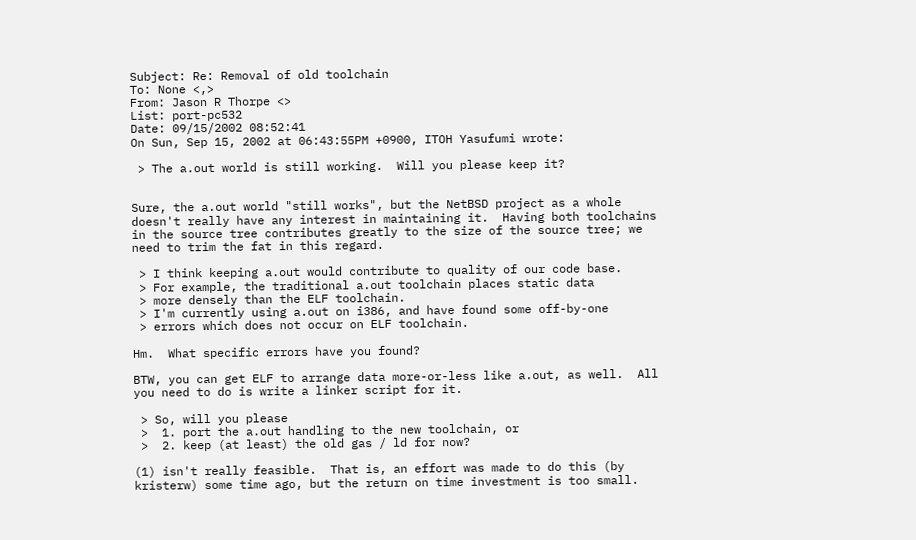Subject: Re: Removal of old toolchain
To: None <,>
From: Jason R Thorpe <>
List: port-pc532
Date: 09/15/2002 08:52:41
On Sun, Sep 15, 2002 at 06:43:55PM +0900, ITOH Yasufumi wrote:

 > The a.out world is still working.  Will you please keep it?


Sure, the a.out world "still works", but the NetBSD project as a whole
doesn't really have any interest in maintaining it.  Having both toolchains
in the source tree contributes greatly to the size of the source tree; we
need to trim the fat in this regard.

 > I think keeping a.out would contribute to quality of our code base.
 > For example, the traditional a.out toolchain places static data
 > more densely than the ELF toolchain.
 > I'm currently using a.out on i386, and have found some off-by-one
 > errors which does not occur on ELF toolchain.

Hm.  What specific errors have you found?

BTW, you can get ELF to arrange data more-or-less like a.out, as well.  All
you need to do is write a linker script for it.

 > So, will you please
 >  1. port the a.out handling to the new toolchain, or
 >  2. keep (at least) the old gas / ld for now?

(1) isn't really feasible.  That is, an effort was made to do this (by
kristerw) some time ago, but the return on time investment is too small.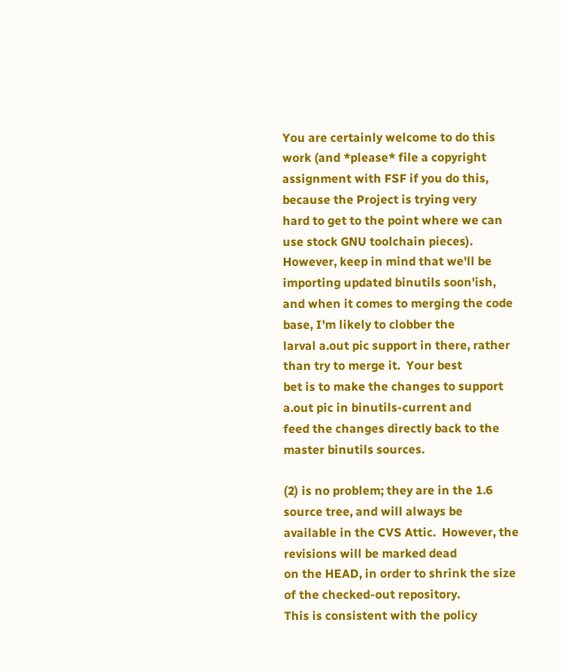You are certainly welcome to do this work (and *please* file a copyright
assignment with FSF if you do this, because the Project is trying very
hard to get to the point where we can use stock GNU toolchain pieces).
However, keep in mind that we'll be importing updated binutils soon'ish,
and when it comes to merging the code base, I'm likely to clobber the
larval a.out pic support in there, rather than try to merge it.  Your best
bet is to make the changes to support a.out pic in binutils-current and
feed the changes directly back to the master binutils sources.

(2) is no problem; they are in the 1.6 source tree, and will always be
available in the CVS Attic.  However, the revisions will be marked dead
on the HEAD, in order to shrink the size of the checked-out repository.
This is consistent with the policy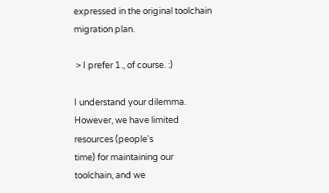expressed in the original toolchain
migration plan.

 > I prefer 1., of course. :)

I understand your dilemma.  However, we have limited resources (people's
time) for maintaining our toolchain, and we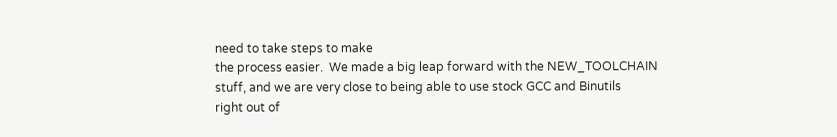need to take steps to make
the process easier.  We made a big leap forward with the NEW_TOOLCHAIN
stuff, and we are very close to being able to use stock GCC and Binutils
right out of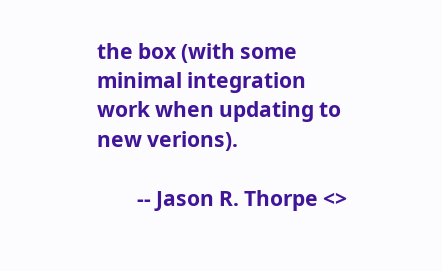the box (with some minimal integration work when updating to
new verions).

        -- Jason R. Thorpe <>